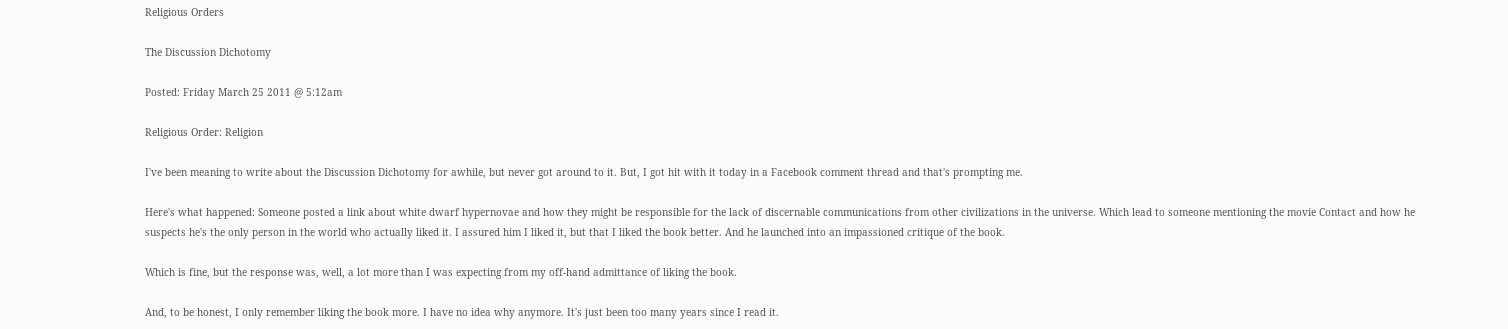Religious Orders

The Discussion Dichotomy

Posted: Friday March 25 2011 @ 5:12am

Religious Order: Religion

I've been meaning to write about the Discussion Dichotomy for awhile, but never got around to it. But, I got hit with it today in a Facebook comment thread and that's prompting me.

Here's what happened: Someone posted a link about white dwarf hypernovae and how they might be responsible for the lack of discernable communications from other civilizations in the universe. Which lead to someone mentioning the movie Contact and how he suspects he's the only person in the world who actually liked it. I assured him I liked it, but that I liked the book better. And he launched into an impassioned critique of the book.

Which is fine, but the response was, well, a lot more than I was expecting from my off-hand admittance of liking the book.

And, to be honest, I only remember liking the book more. I have no idea why anymore. It's just been too many years since I read it.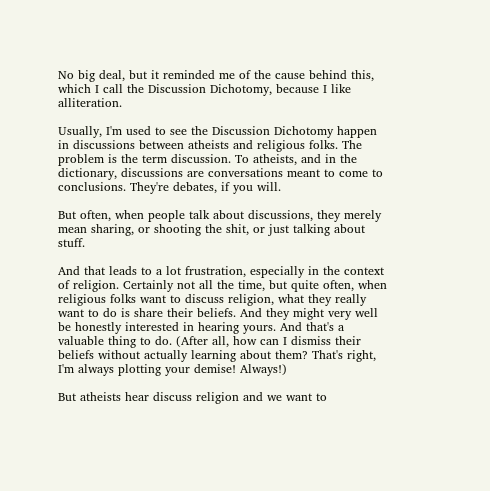No big deal, but it reminded me of the cause behind this, which I call the Discussion Dichotomy, because I like alliteration.

Usually, I'm used to see the Discussion Dichotomy happen in discussions between atheists and religious folks. The problem is the term discussion. To atheists, and in the dictionary, discussions are conversations meant to come to conclusions. They're debates, if you will.

But often, when people talk about discussions, they merely mean sharing, or shooting the shit, or just talking about stuff.

And that leads to a lot frustration, especially in the context of religion. Certainly not all the time, but quite often, when religious folks want to discuss religion, what they really want to do is share their beliefs. And they might very well be honestly interested in hearing yours. And that's a valuable thing to do. (After all, how can I dismiss their beliefs without actually learning about them? That's right, I'm always plotting your demise! Always!)

But atheists hear discuss religion and we want to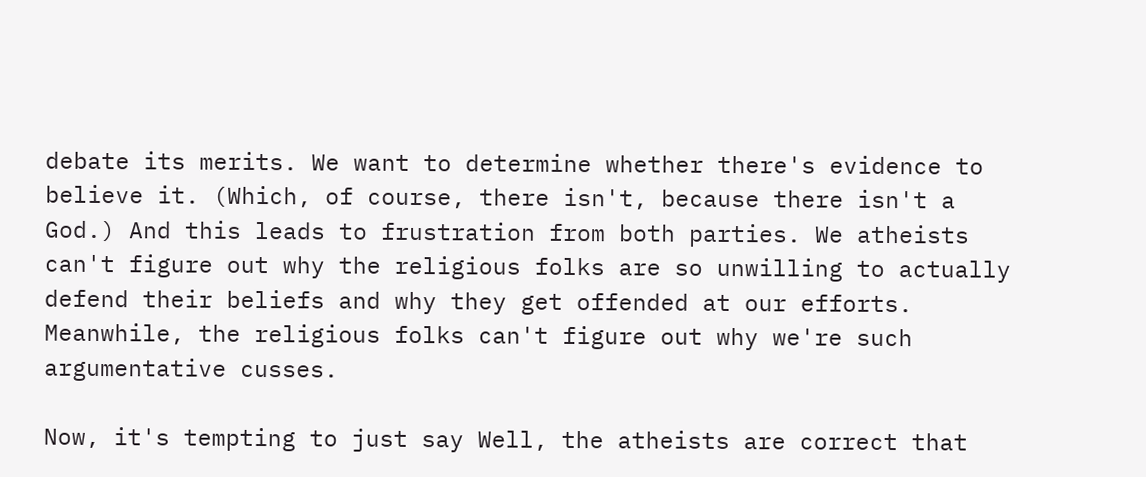debate its merits. We want to determine whether there's evidence to believe it. (Which, of course, there isn't, because there isn't a God.) And this leads to frustration from both parties. We atheists can't figure out why the religious folks are so unwilling to actually defend their beliefs and why they get offended at our efforts. Meanwhile, the religious folks can't figure out why we're such argumentative cusses.

Now, it's tempting to just say Well, the atheists are correct that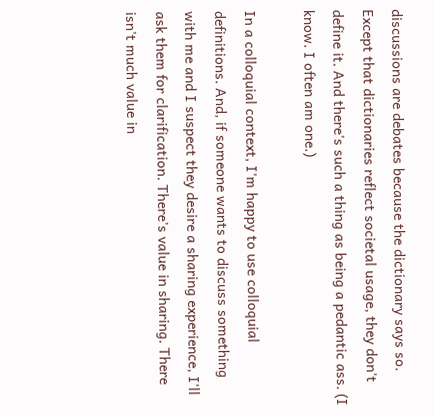discussions are debates because the dictionary says so. Except that dictionaries reflect societal usage, they don't define it. And there's such a thing as being a pedantic ass. (I know. I often am one.)

In a colloquial context, I'm happy to use colloquial definitions. And, if someone wants to discuss something with me and I suspect they desire a sharing experience, I'll ask them for clarification. There's value in sharing. There isn't much value in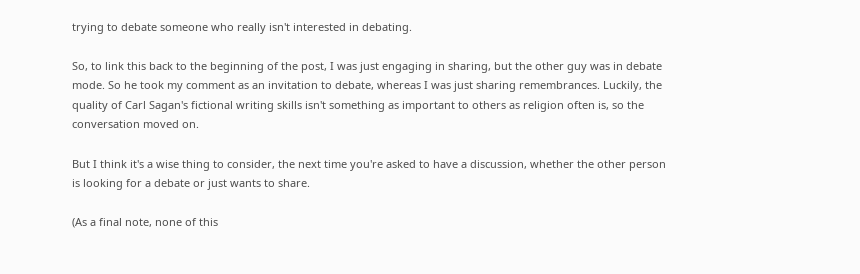trying to debate someone who really isn't interested in debating.

So, to link this back to the beginning of the post, I was just engaging in sharing, but the other guy was in debate mode. So he took my comment as an invitation to debate, whereas I was just sharing remembrances. Luckily, the quality of Carl Sagan's fictional writing skills isn't something as important to others as religion often is, so the conversation moved on.

But I think it's a wise thing to consider, the next time you're asked to have a discussion, whether the other person is looking for a debate or just wants to share.

(As a final note, none of this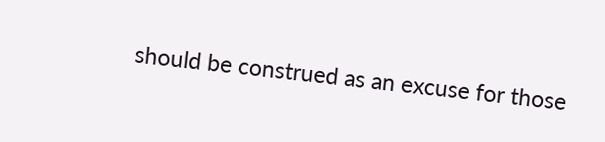should be construed as an excuse for those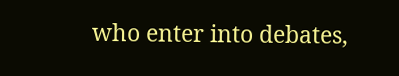who enter into debates,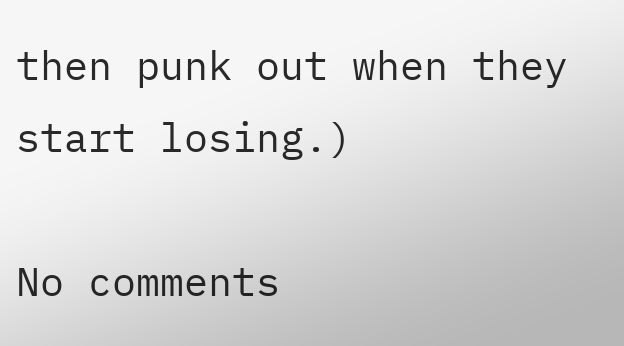then punk out when they start losing.)

No comments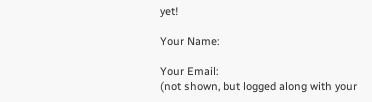yet!

Your Name:

Your Email:
(not shown, but logged along with your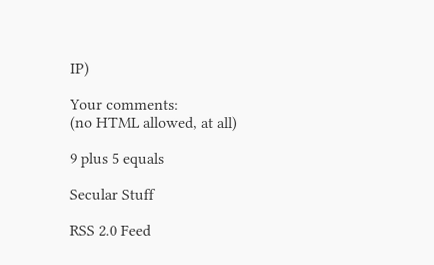IP)

Your comments:
(no HTML allowed, at all)

9 plus 5 equals

Secular Stuff

RSS 2.0 Feed